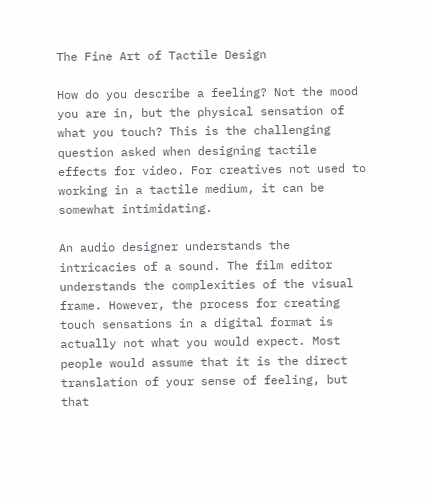The Fine Art of Tactile Design

How do you describe a feeling? Not the mood you are in, but the physical sensation of what you touch? This is the challenging question asked when designing tactile effects for video. For creatives not used to working in a tactile medium, it can be somewhat intimidating.

An audio designer understands the intricacies of a sound. The film editor understands the complexities of the visual frame. However, the process for creating touch sensations in a digital format is actually not what you would expect. Most people would assume that it is the direct translation of your sense of feeling, but that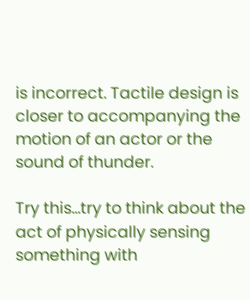is incorrect. Tactile design is closer to accompanying the motion of an actor or the sound of thunder.

Try this…try to think about the act of physically sensing something with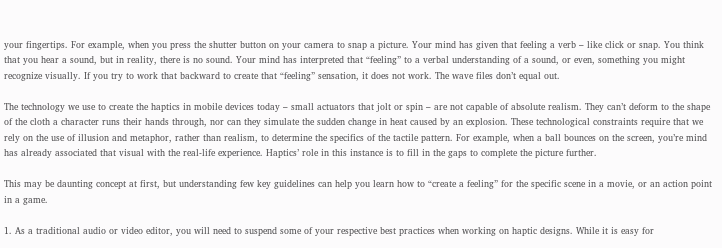your fingertips. For example, when you press the shutter button on your camera to snap a picture. Your mind has given that feeling a verb – like click or snap. You think that you hear a sound, but in reality, there is no sound. Your mind has interpreted that “feeling” to a verbal understanding of a sound, or even, something you might recognize visually. If you try to work that backward to create that “feeling” sensation, it does not work. The wave files don’t equal out.

The technology we use to create the haptics in mobile devices today – small actuators that jolt or spin – are not capable of absolute realism. They can’t deform to the shape of the cloth a character runs their hands through, nor can they simulate the sudden change in heat caused by an explosion. These technological constraints require that we rely on the use of illusion and metaphor, rather than realism, to determine the specifics of the tactile pattern. For example, when a ball bounces on the screen, you’re mind has already associated that visual with the real-life experience. Haptics’ role in this instance is to fill in the gaps to complete the picture further.

This may be daunting concept at first, but understanding few key guidelines can help you learn how to “create a feeling” for the specific scene in a movie, or an action point in a game.

1. As a traditional audio or video editor, you will need to suspend some of your respective best practices when working on haptic designs. While it is easy for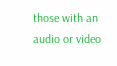those with an audio or video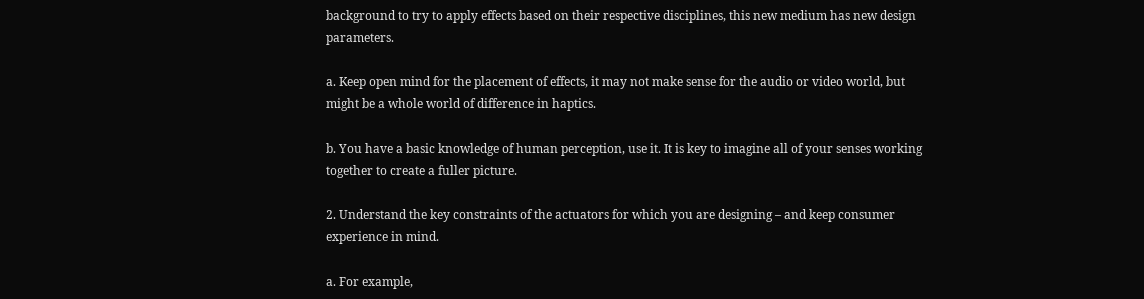background to try to apply effects based on their respective disciplines, this new medium has new design parameters.

a. Keep open mind for the placement of effects, it may not make sense for the audio or video world, but might be a whole world of difference in haptics.

b. You have a basic knowledge of human perception, use it. It is key to imagine all of your senses working together to create a fuller picture.

2. Understand the key constraints of the actuators for which you are designing – and keep consumer experience in mind.

a. For example,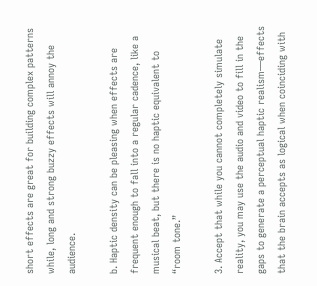short effects are great for building complex patterns while, long and strong buzzy effects will annoy the audience.

b. Haptic density can be pleasing when effects are frequent enough to fall into a regular cadence, like a musical beat, but there is no haptic equivalent to “room tone.”

3. Accept that while you cannot completely simulate reality, you may use the audio and video to fill in the gaps to generate a perceptual haptic realism—effects that the brain accepts as logical when coinciding with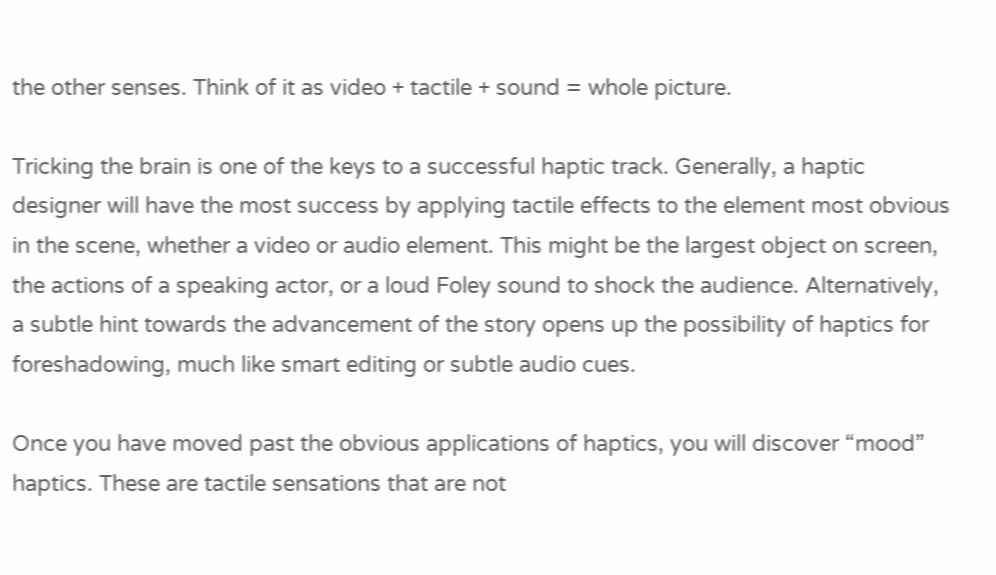the other senses. Think of it as video + tactile + sound = whole picture.

Tricking the brain is one of the keys to a successful haptic track. Generally, a haptic designer will have the most success by applying tactile effects to the element most obvious in the scene, whether a video or audio element. This might be the largest object on screen, the actions of a speaking actor, or a loud Foley sound to shock the audience. Alternatively, a subtle hint towards the advancement of the story opens up the possibility of haptics for foreshadowing, much like smart editing or subtle audio cues.

Once you have moved past the obvious applications of haptics, you will discover “mood” haptics. These are tactile sensations that are not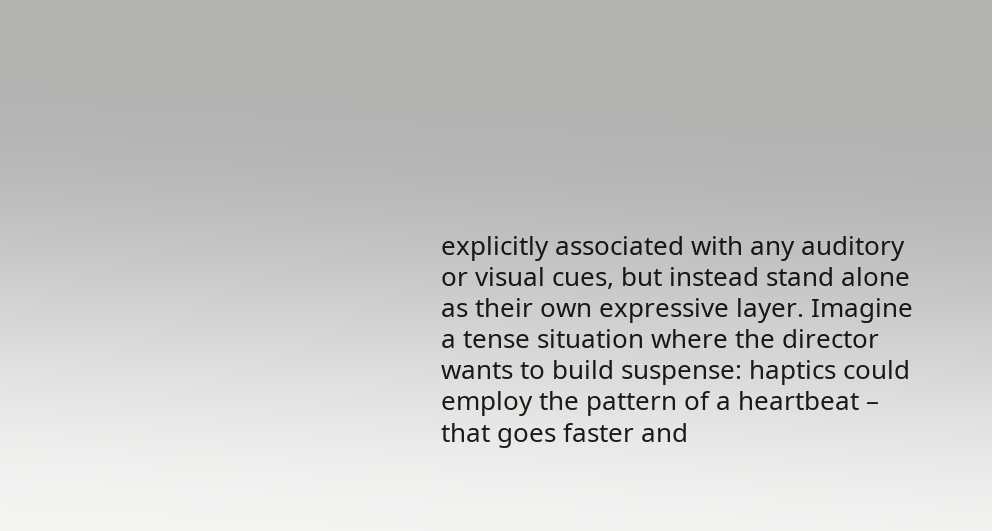explicitly associated with any auditory or visual cues, but instead stand alone as their own expressive layer. Imagine a tense situation where the director wants to build suspense: haptics could employ the pattern of a heartbeat – that goes faster and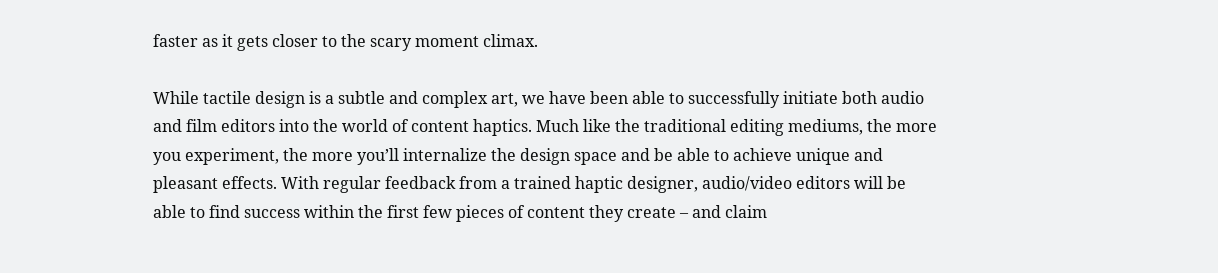faster as it gets closer to the scary moment climax.

While tactile design is a subtle and complex art, we have been able to successfully initiate both audio and film editors into the world of content haptics. Much like the traditional editing mediums, the more you experiment, the more you’ll internalize the design space and be able to achieve unique and pleasant effects. With regular feedback from a trained haptic designer, audio/video editors will be able to find success within the first few pieces of content they create – and claim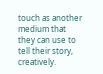touch as another medium that they can use to tell their story, creatively.